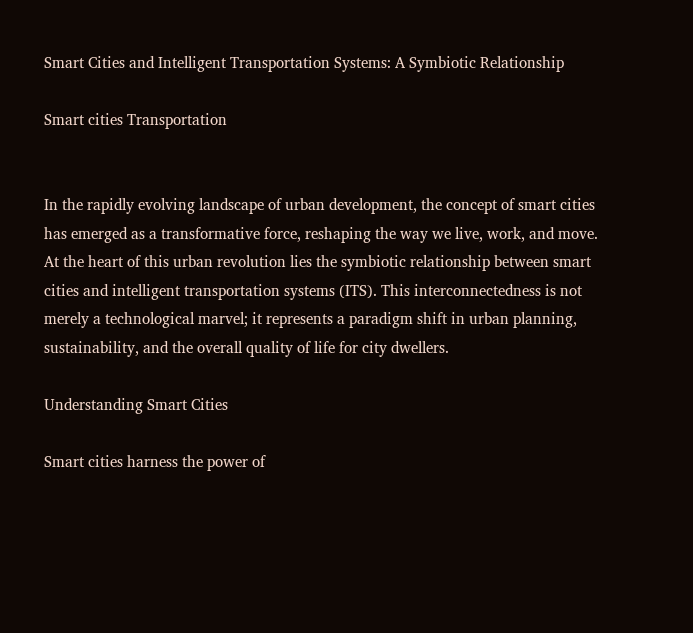Smart Cities and Intelligent Transportation Systems: A Symbiotic Relationship

Smart cities Transportation


In the rapidly evolving landscape of urban development, the concept of smart cities has emerged as a transformative force, reshaping the way we live, work, and move. At the heart of this urban revolution lies the symbiotic relationship between smart cities and intelligent transportation systems (ITS). This interconnectedness is not merely a technological marvel; it represents a paradigm shift in urban planning, sustainability, and the overall quality of life for city dwellers.

Understanding Smart Cities

Smart cities harness the power of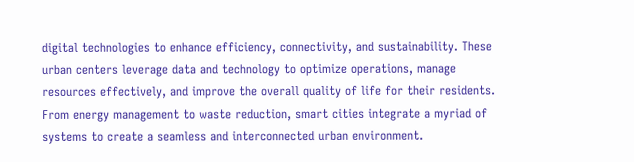digital technologies to enhance efficiency, connectivity, and sustainability. These urban centers leverage data and technology to optimize operations, manage resources effectively, and improve the overall quality of life for their residents. From energy management to waste reduction, smart cities integrate a myriad of systems to create a seamless and interconnected urban environment.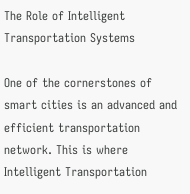The Role of Intelligent Transportation Systems

One of the cornerstones of smart cities is an advanced and efficient transportation network. This is where Intelligent Transportation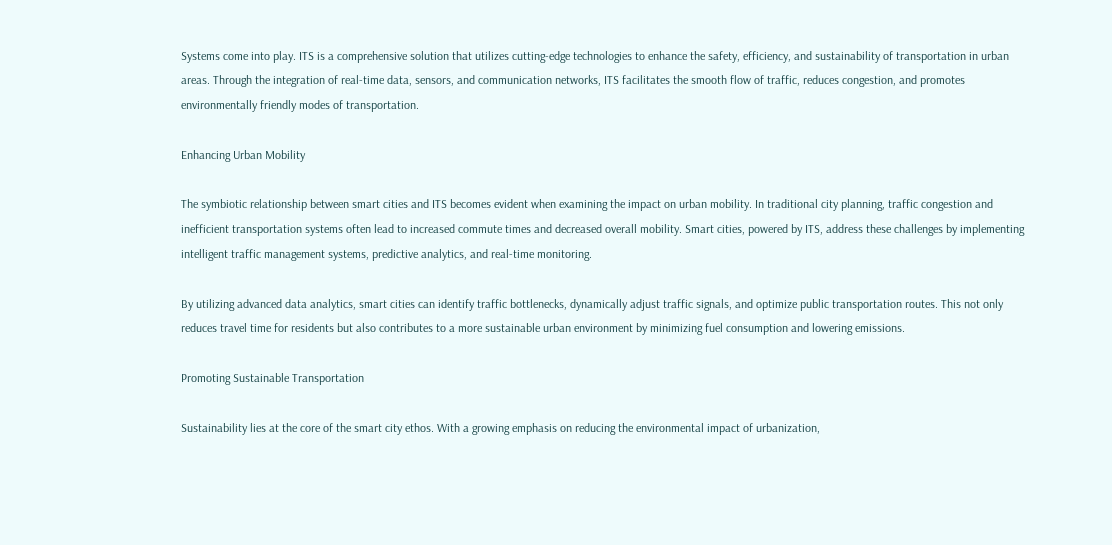Systems come into play. ITS is a comprehensive solution that utilizes cutting-edge technologies to enhance the safety, efficiency, and sustainability of transportation in urban areas. Through the integration of real-time data, sensors, and communication networks, ITS facilitates the smooth flow of traffic, reduces congestion, and promotes environmentally friendly modes of transportation.

Enhancing Urban Mobility

The symbiotic relationship between smart cities and ITS becomes evident when examining the impact on urban mobility. In traditional city planning, traffic congestion and inefficient transportation systems often lead to increased commute times and decreased overall mobility. Smart cities, powered by ITS, address these challenges by implementing intelligent traffic management systems, predictive analytics, and real-time monitoring.

By utilizing advanced data analytics, smart cities can identify traffic bottlenecks, dynamically adjust traffic signals, and optimize public transportation routes. This not only reduces travel time for residents but also contributes to a more sustainable urban environment by minimizing fuel consumption and lowering emissions.

Promoting Sustainable Transportation

Sustainability lies at the core of the smart city ethos. With a growing emphasis on reducing the environmental impact of urbanization,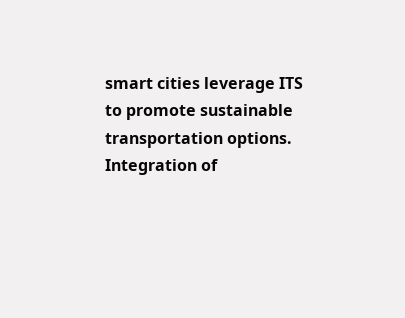smart cities leverage ITS to promote sustainable transportation options. Integration of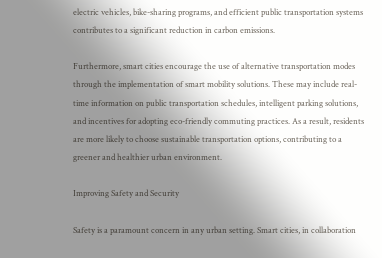electric vehicles, bike-sharing programs, and efficient public transportation systems contributes to a significant reduction in carbon emissions.

Furthermore, smart cities encourage the use of alternative transportation modes through the implementation of smart mobility solutions. These may include real-time information on public transportation schedules, intelligent parking solutions, and incentives for adopting eco-friendly commuting practices. As a result, residents are more likely to choose sustainable transportation options, contributing to a greener and healthier urban environment.

Improving Safety and Security

Safety is a paramount concern in any urban setting. Smart cities, in collaboration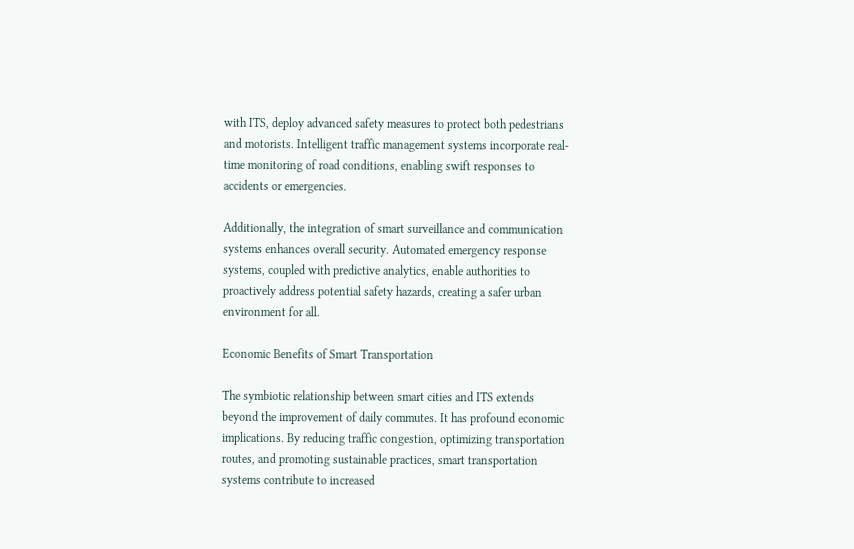with ITS, deploy advanced safety measures to protect both pedestrians and motorists. Intelligent traffic management systems incorporate real-time monitoring of road conditions, enabling swift responses to accidents or emergencies.

Additionally, the integration of smart surveillance and communication systems enhances overall security. Automated emergency response systems, coupled with predictive analytics, enable authorities to proactively address potential safety hazards, creating a safer urban environment for all.

Economic Benefits of Smart Transportation

The symbiotic relationship between smart cities and ITS extends beyond the improvement of daily commutes. It has profound economic implications. By reducing traffic congestion, optimizing transportation routes, and promoting sustainable practices, smart transportation systems contribute to increased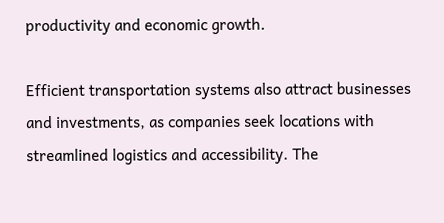productivity and economic growth.

Efficient transportation systems also attract businesses and investments, as companies seek locations with streamlined logistics and accessibility. The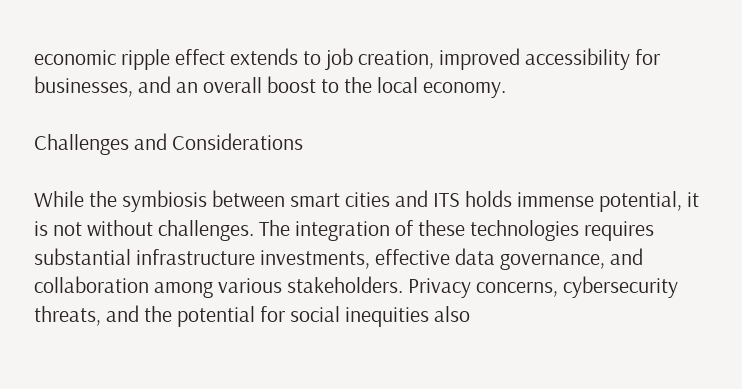economic ripple effect extends to job creation, improved accessibility for businesses, and an overall boost to the local economy.

Challenges and Considerations

While the symbiosis between smart cities and ITS holds immense potential, it is not without challenges. The integration of these technologies requires substantial infrastructure investments, effective data governance, and collaboration among various stakeholders. Privacy concerns, cybersecurity threats, and the potential for social inequities also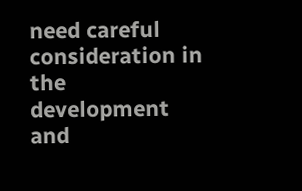need careful consideration in the development and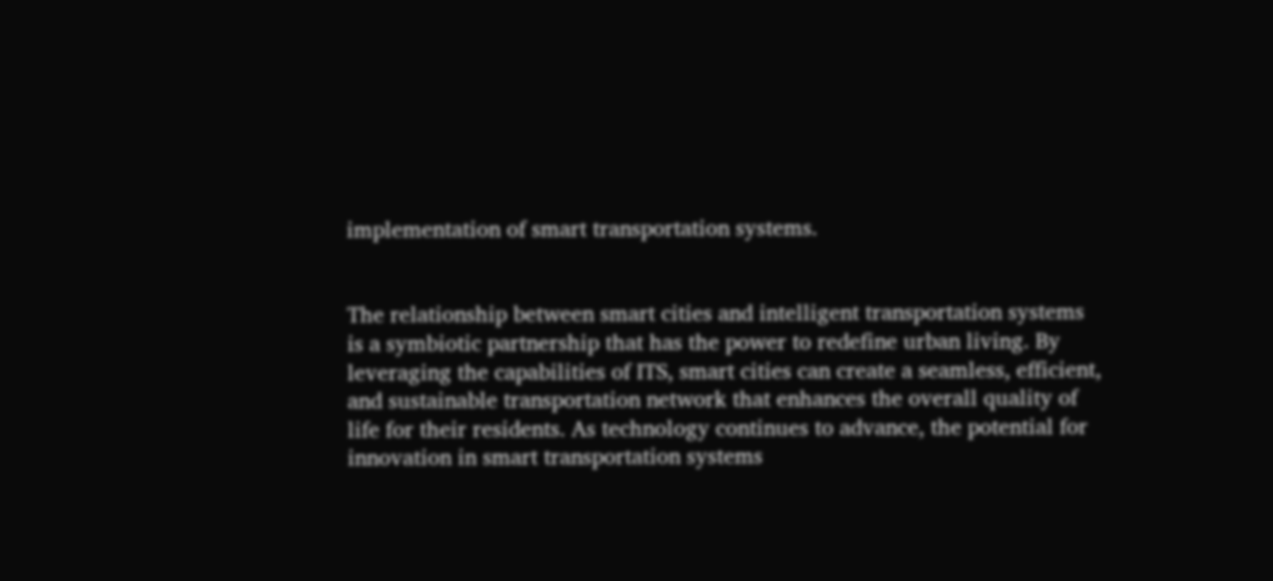implementation of smart transportation systems.


The relationship between smart cities and intelligent transportation systems is a symbiotic partnership that has the power to redefine urban living. By leveraging the capabilities of ITS, smart cities can create a seamless, efficient, and sustainable transportation network that enhances the overall quality of life for their residents. As technology continues to advance, the potential for innovation in smart transportation systems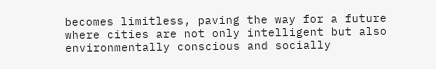becomes limitless, paving the way for a future where cities are not only intelligent but also environmentally conscious and socially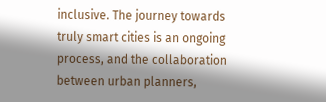inclusive. The journey towards truly smart cities is an ongoing process, and the collaboration between urban planners,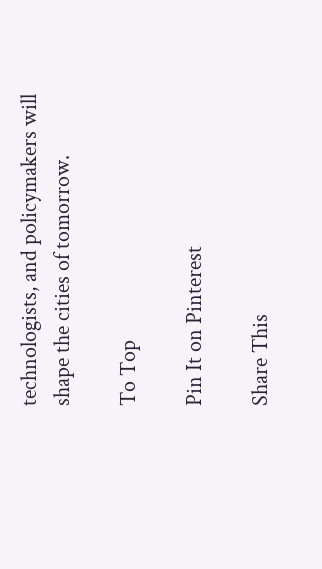technologists, and policymakers will shape the cities of tomorrow.

To Top

Pin It on Pinterest

Share This